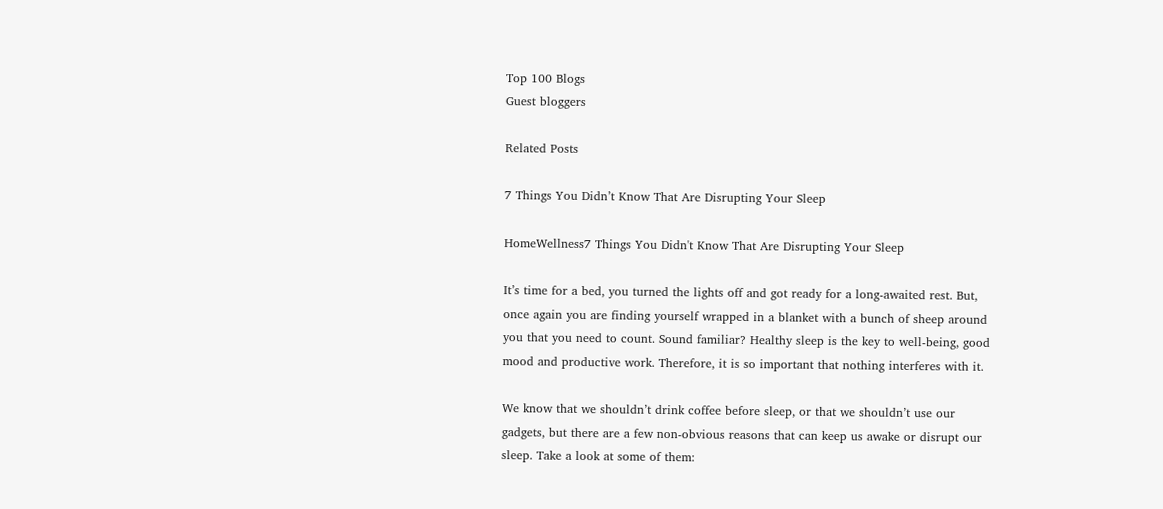Top 100 Blogs
Guest bloggers

Related Posts

7 Things You Didn’t Know That Are Disrupting Your Sleep

HomeWellness7 Things You Didn't Know That Are Disrupting Your Sleep

It’s time for a bed, you turned the lights off and got ready for a long-awaited rest. But, once again you are finding yourself wrapped in a blanket with a bunch of sheep around you that you need to count. Sound familiar? Healthy sleep is the key to well-being, good mood and productive work. Therefore, it is so important that nothing interferes with it.

We know that we shouldn’t drink coffee before sleep, or that we shouldn’t use our gadgets, but there are a few non-obvious reasons that can keep us awake or disrupt our sleep. Take a look at some of them: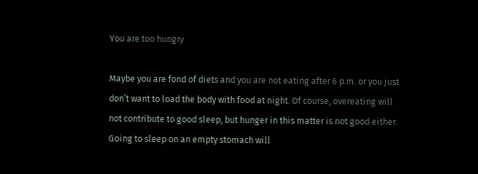You are too hungry

Maybe you are fond of diets and you are not eating after 6 p.m. or you just don’t want to load the body with food at night. Of course, overeating will not contribute to good sleep, but hunger in this matter is not good either. Going to sleep on an empty stomach will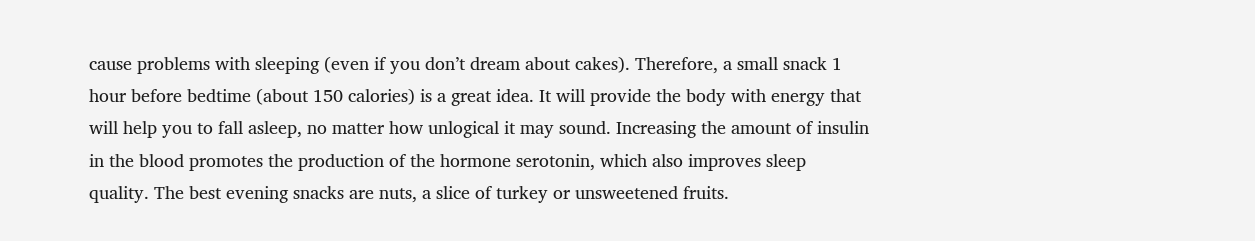cause problems with sleeping (even if you don’t dream about cakes). Therefore, a small snack 1 hour before bedtime (about 150 calories) is a great idea. It will provide the body with energy that will help you to fall asleep, no matter how unlogical it may sound. Increasing the amount of insulin in the blood promotes the production of the hormone serotonin, which also improves sleep quality. The best evening snacks are nuts, a slice of turkey or unsweetened fruits.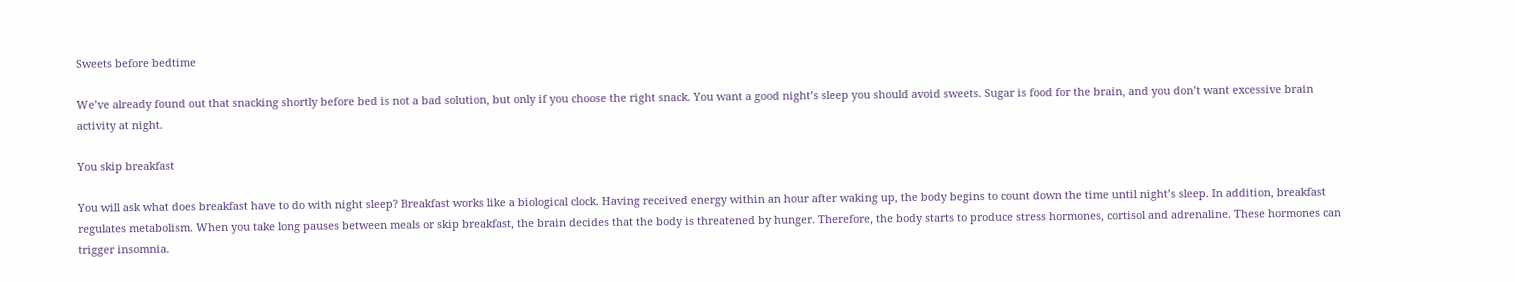Sweets before bedtime

We’ve already found out that snacking shortly before bed is not a bad solution, but only if you choose the right snack. You want a good night’s sleep you should avoid sweets. Sugar is food for the brain, and you don’t want excessive brain activity at night.

You skip breakfast

You will ask what does breakfast have to do with night sleep? Breakfast works like a biological clock. Having received energy within an hour after waking up, the body begins to count down the time until night’s sleep. In addition, breakfast regulates metabolism. When you take long pauses between meals or skip breakfast, the brain decides that the body is threatened by hunger. Therefore, the body starts to produce stress hormones, cortisol and adrenaline. These hormones can trigger insomnia.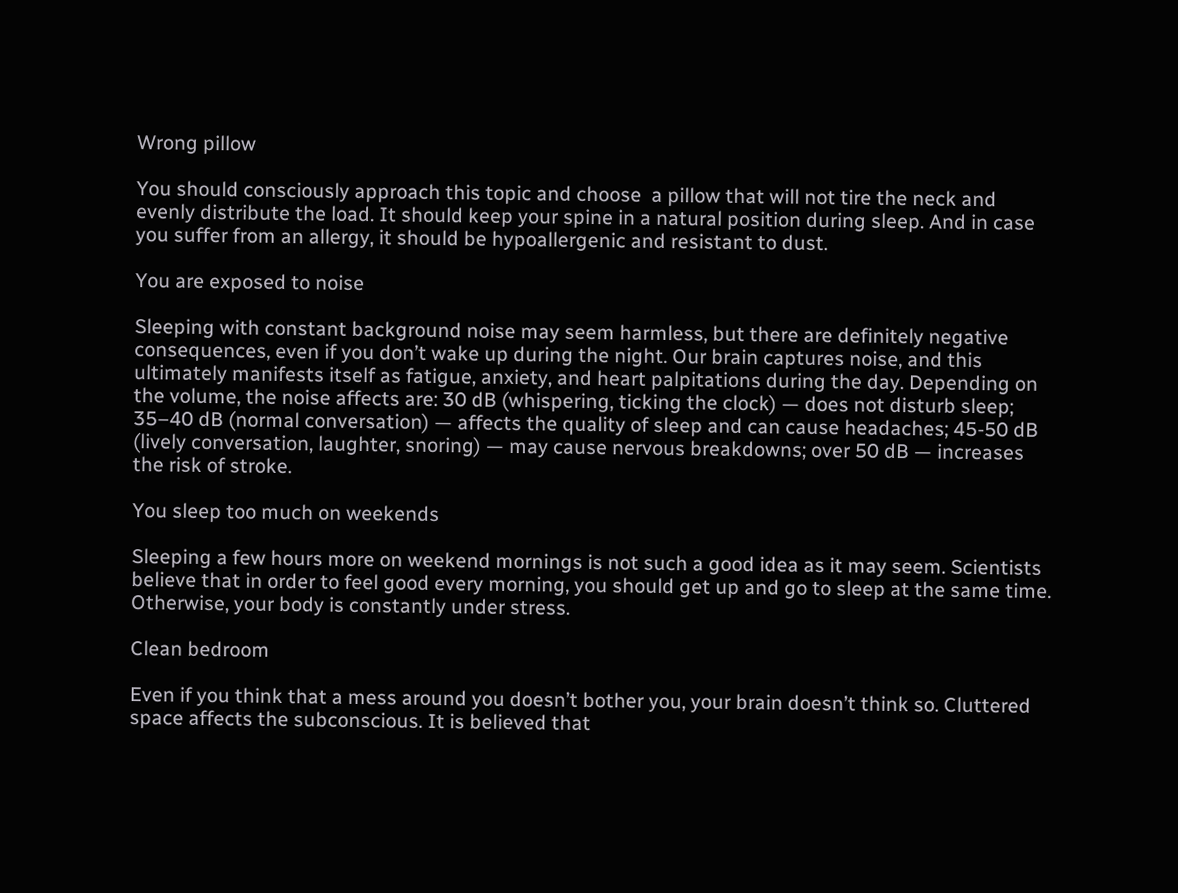Wrong pillow

You should consciously approach this topic and choose  a pillow that will not tire the neck and evenly distribute the load. It should keep your spine in a natural position during sleep. And in case you suffer from an allergy, it should be hypoallergenic and resistant to dust.

You are exposed to noise

Sleeping with constant background noise may seem harmless, but there are definitely negative consequences, even if you don’t wake up during the night. Our brain captures noise, and this ultimately manifests itself as fatigue, anxiety, and heart palpitations during the day. Depending on the volume, the noise affects are: 30 dB (whispering, ticking the clock) — does not disturb sleep; 35–40 dB (normal conversation) — affects the quality of sleep and can cause headaches; 45-50 dB (lively conversation, laughter, snoring) — may cause nervous breakdowns; over 50 dB — increases the risk of stroke.

You sleep too much on weekends

Sleeping a few hours more on weekend mornings is not such a good idea as it may seem. Scientists believe that in order to feel good every morning, you should get up and go to sleep at the same time. Otherwise, your body is constantly under stress.

Clean bedroom

Even if you think that a mess around you doesn’t bother you, your brain doesn’t think so. Cluttered space affects the subconscious. It is believed that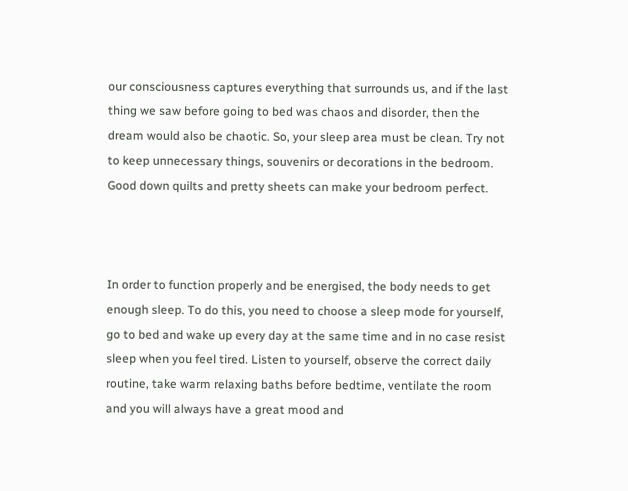our consciousness captures everything that surrounds us, and if the last thing we saw before going to bed was chaos and disorder, then the dream would also be chaotic. So, your sleep area must be clean. Try not to keep unnecessary things, souvenirs or decorations in the bedroom. Good down quilts and pretty sheets can make your bedroom perfect.



In order to function properly and be energised, the body needs to get enough sleep. To do this, you need to choose a sleep mode for yourself, go to bed and wake up every day at the same time and in no case resist sleep when you feel tired. Listen to yourself, observe the correct daily routine, take warm relaxing baths before bedtime, ventilate the room and you will always have a great mood and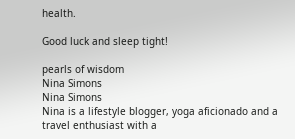health.

Good luck and sleep tight!

pearls of wisdom
Nina Simons
Nina Simons
Nina is a lifestyle blogger, yoga aficionado and a travel enthusiast with a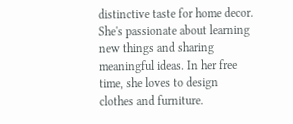distinctive taste for home decor. She's passionate about learning new things and sharing meaningful ideas. In her free time, she loves to design clothes and furniture.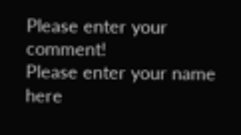Please enter your comment!
Please enter your name here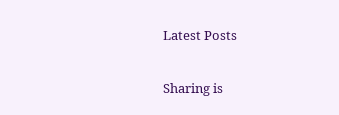Latest Posts

Sharing is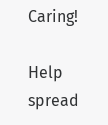Caring!

Help spread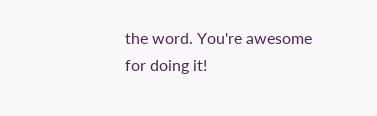the word. You're awesome for doing it!